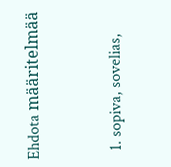Ehdota määritelmää



  1. sopiva, sovelias,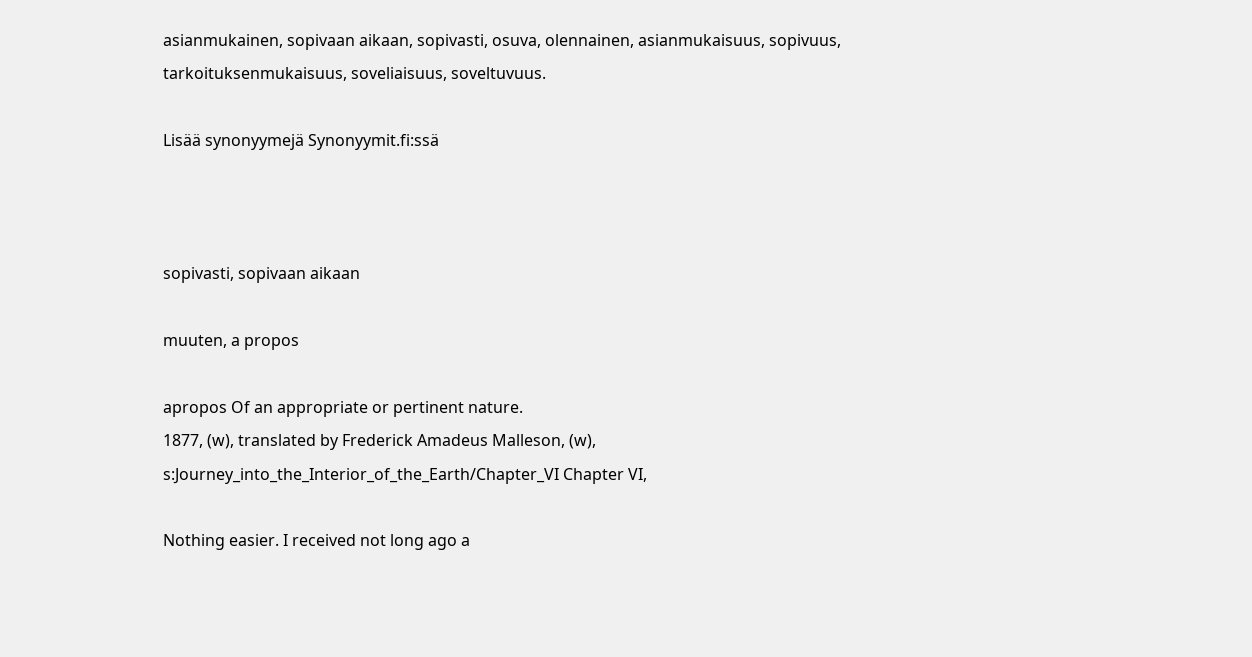asianmukainen, sopivaan aikaan, sopivasti, osuva, olennainen, asianmukaisuus, sopivuus, tarkoituksenmukaisuus, soveliaisuus, soveltuvuus.

Lisää synonyymejä Synonyymit.fi:ssä



sopivasti, sopivaan aikaan

muuten, a propos

apropos Of an appropriate or pertinent nature.
1877, (w), translated by Frederick Amadeus Malleson, (w), s:Journey_into_the_Interior_of_the_Earth/Chapter_VI Chapter VI,

Nothing easier. I received not long ago a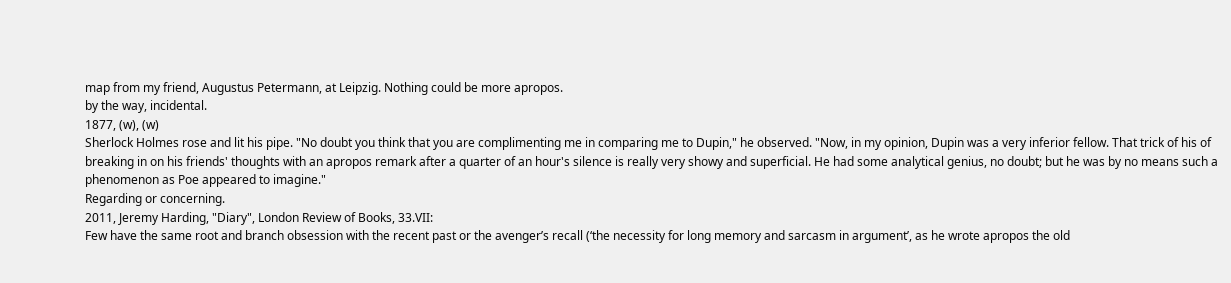map from my friend, Augustus Petermann, at Leipzig. Nothing could be more apropos.
by the way, incidental.
1877, (w), (w)
Sherlock Holmes rose and lit his pipe. "No doubt you think that you are complimenting me in comparing me to Dupin," he observed. "Now, in my opinion, Dupin was a very inferior fellow. That trick of his of breaking in on his friends' thoughts with an apropos remark after a quarter of an hour's silence is really very showy and superficial. He had some analytical genius, no doubt; but he was by no means such a phenomenon as Poe appeared to imagine."
Regarding or concerning.
2011, Jeremy Harding, "Diary", London Review of Books, 33.VII:
Few have the same root and branch obsession with the recent past or the avenger’s recall (‘the necessity for long memory and sarcasm in argument’, as he wrote apropos the old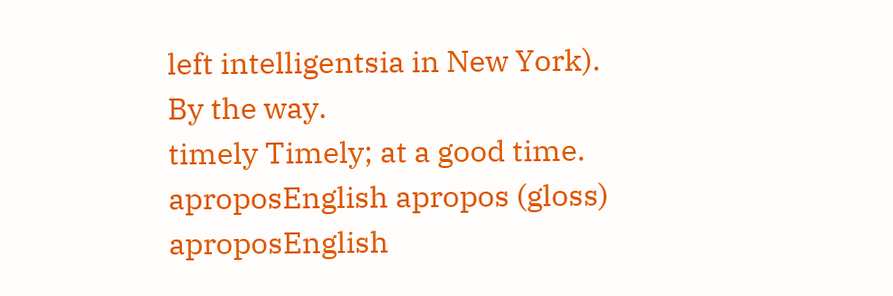left intelligentsia in New York).
By the way.
timely Timely; at a good time.
aproposEnglish apropos (gloss)
aproposEnglish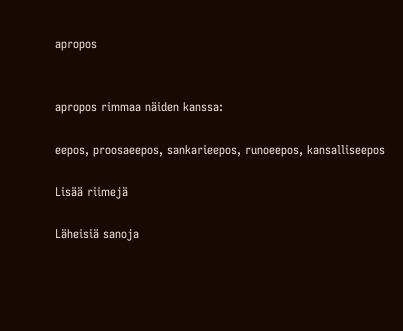apropos


apropos rimmaa näiden kanssa:

eepos, proosaeepos, sankarieepos, runoeepos, kansalliseepos

Lisää riimejä

Läheisiä sanoja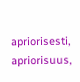apriorisesti, apriorisuus,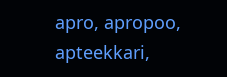apro, apropoo, apteekkari,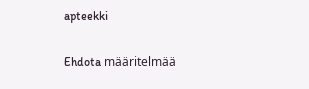apteekki

Ehdota määritelmää